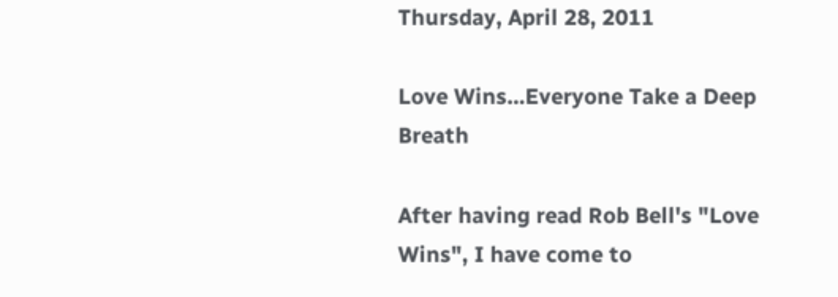Thursday, April 28, 2011

Love Wins...Everyone Take a Deep Breath

After having read Rob Bell's "Love Wins", I have come to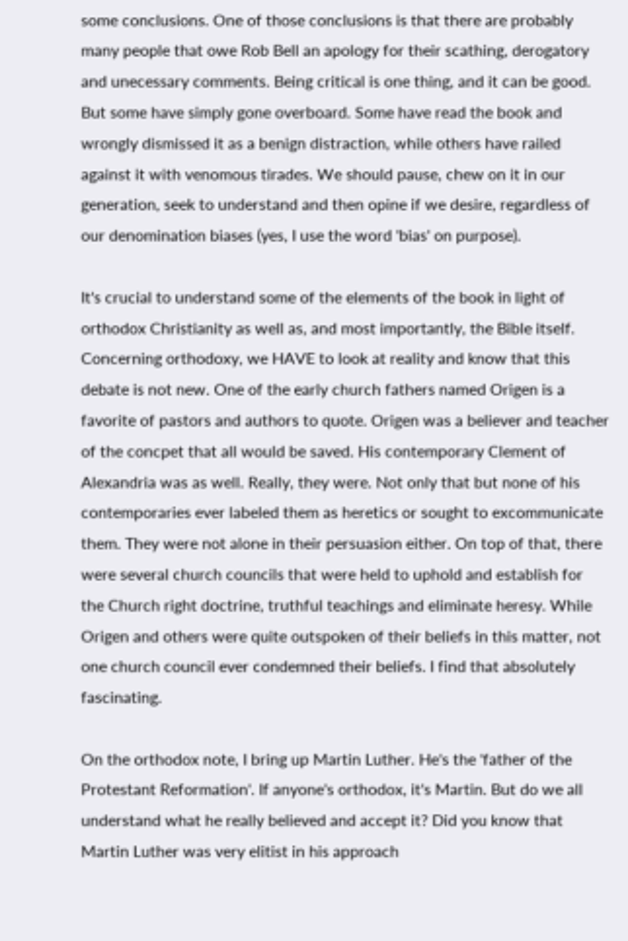some conclusions. One of those conclusions is that there are probably many people that owe Rob Bell an apology for their scathing, derogatory and unecessary comments. Being critical is one thing, and it can be good. But some have simply gone overboard. Some have read the book and wrongly dismissed it as a benign distraction, while others have railed against it with venomous tirades. We should pause, chew on it in our generation, seek to understand and then opine if we desire, regardless of our denomination biases (yes, I use the word 'bias' on purpose).

It's crucial to understand some of the elements of the book in light of orthodox Christianity as well as, and most importantly, the Bible itself. Concerning orthodoxy, we HAVE to look at reality and know that this debate is not new. One of the early church fathers named Origen is a favorite of pastors and authors to quote. Origen was a believer and teacher of the concpet that all would be saved. His contemporary Clement of Alexandria was as well. Really, they were. Not only that but none of his contemporaries ever labeled them as heretics or sought to excommunicate them. They were not alone in their persuasion either. On top of that, there were several church councils that were held to uphold and establish for the Church right doctrine, truthful teachings and eliminate heresy. While Origen and others were quite outspoken of their beliefs in this matter, not one church council ever condemned their beliefs. I find that absolutely fascinating.

On the orthodox note, I bring up Martin Luther. He's the 'father of the Protestant Reformation'. If anyone's orthodox, it's Martin. But do we all understand what he really believed and accept it? Did you know that Martin Luther was very elitist in his approach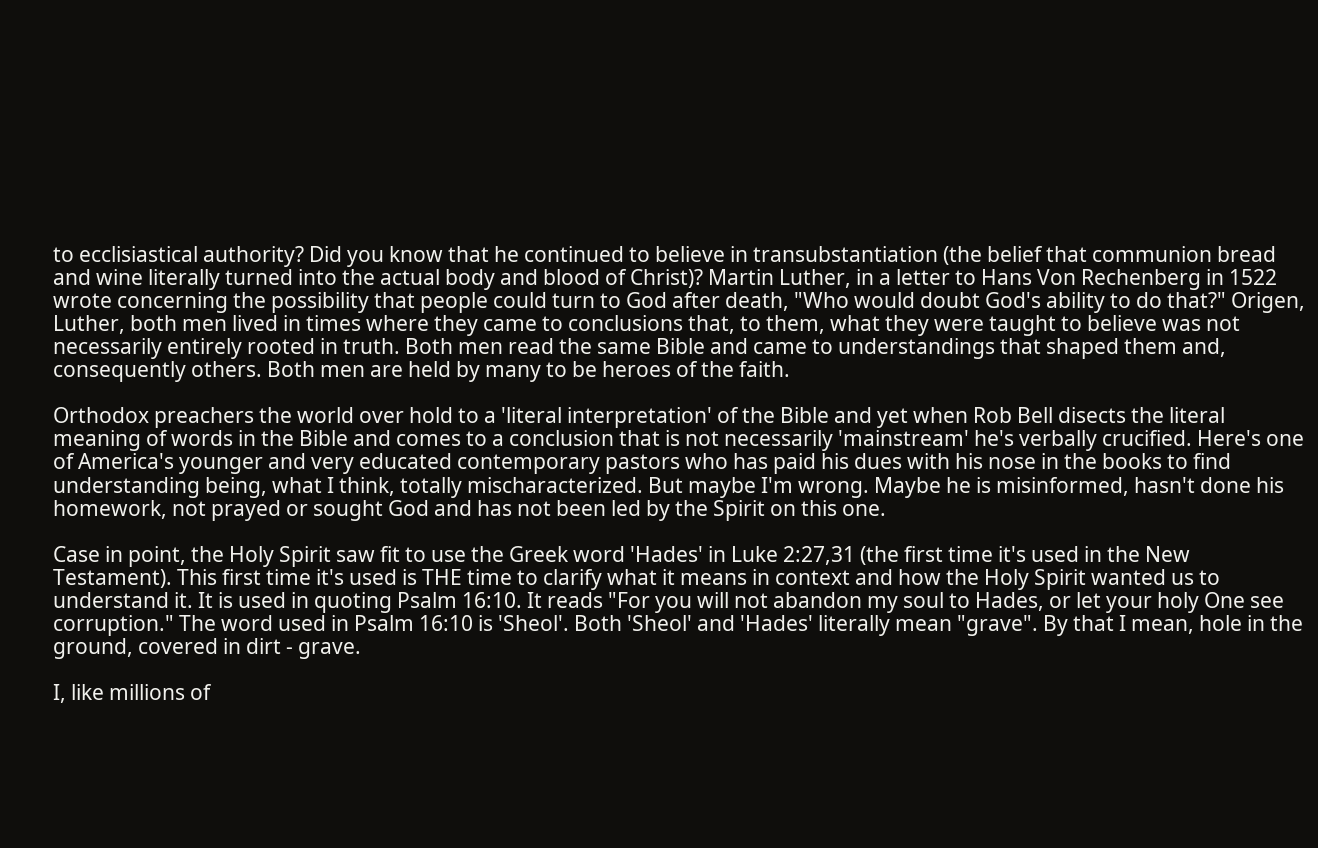to ecclisiastical authority? Did you know that he continued to believe in transubstantiation (the belief that communion bread and wine literally turned into the actual body and blood of Christ)? Martin Luther, in a letter to Hans Von Rechenberg in 1522 wrote concerning the possibility that people could turn to God after death, "Who would doubt God's ability to do that?" Origen, Luther, both men lived in times where they came to conclusions that, to them, what they were taught to believe was not necessarily entirely rooted in truth. Both men read the same Bible and came to understandings that shaped them and, consequently others. Both men are held by many to be heroes of the faith.

Orthodox preachers the world over hold to a 'literal interpretation' of the Bible and yet when Rob Bell disects the literal meaning of words in the Bible and comes to a conclusion that is not necessarily 'mainstream' he's verbally crucified. Here's one of America's younger and very educated contemporary pastors who has paid his dues with his nose in the books to find understanding being, what I think, totally mischaracterized. But maybe I'm wrong. Maybe he is misinformed, hasn't done his homework, not prayed or sought God and has not been led by the Spirit on this one.

Case in point, the Holy Spirit saw fit to use the Greek word 'Hades' in Luke 2:27,31 (the first time it's used in the New Testament). This first time it's used is THE time to clarify what it means in context and how the Holy Spirit wanted us to understand it. It is used in quoting Psalm 16:10. It reads "For you will not abandon my soul to Hades, or let your holy One see corruption." The word used in Psalm 16:10 is 'Sheol'. Both 'Sheol' and 'Hades' literally mean "grave". By that I mean, hole in the ground, covered in dirt - grave.

I, like millions of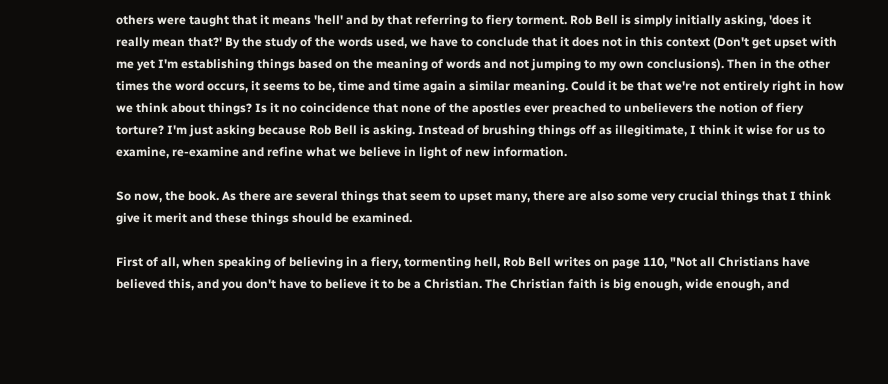others were taught that it means 'hell' and by that referring to fiery torment. Rob Bell is simply initially asking, 'does it really mean that?' By the study of the words used, we have to conclude that it does not in this context (Don't get upset with me yet I'm establishing things based on the meaning of words and not jumping to my own conclusions). Then in the other times the word occurs, it seems to be, time and time again a similar meaning. Could it be that we're not entirely right in how we think about things? Is it no coincidence that none of the apostles ever preached to unbelievers the notion of fiery torture? I'm just asking because Rob Bell is asking. Instead of brushing things off as illegitimate, I think it wise for us to examine, re-examine and refine what we believe in light of new information.

So now, the book. As there are several things that seem to upset many, there are also some very crucial things that I think give it merit and these things should be examined.

First of all, when speaking of believing in a fiery, tormenting hell, Rob Bell writes on page 110, "Not all Christians have believed this, and you don't have to believe it to be a Christian. The Christian faith is big enough, wide enough, and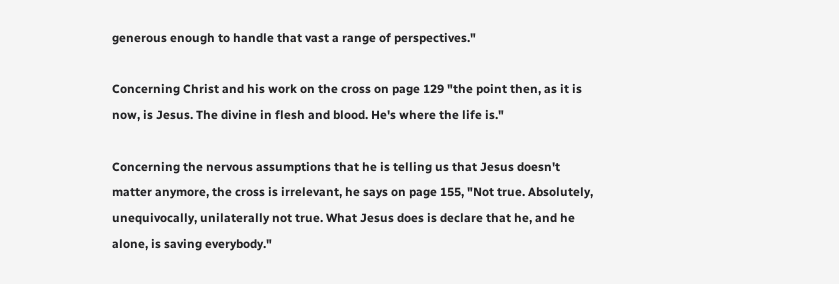generous enough to handle that vast a range of perspectives."

Concerning Christ and his work on the cross on page 129 "the point then, as it is now, is Jesus. The divine in flesh and blood. He's where the life is."

Concerning the nervous assumptions that he is telling us that Jesus doesn't matter anymore, the cross is irrelevant, he says on page 155, "Not true. Absolutely, unequivocally, unilaterally not true. What Jesus does is declare that he, and he alone, is saving everybody."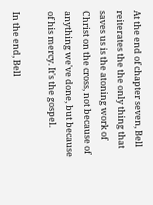At the end of chapter seven, Bell reiterates the the only thing that saves us is the atoning work of Christ on the cross, not because of anything we've done, but because of his mercy. It's the gospel.

In the end, Bell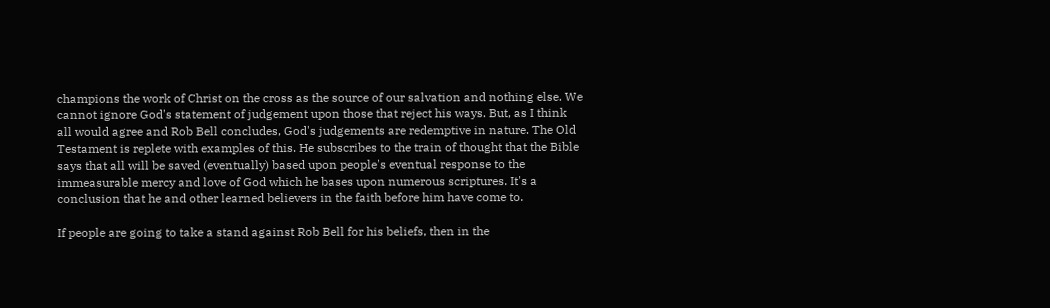champions the work of Christ on the cross as the source of our salvation and nothing else. We cannot ignore God's statement of judgement upon those that reject his ways. But, as I think all would agree and Rob Bell concludes, God's judgements are redemptive in nature. The Old Testament is replete with examples of this. He subscribes to the train of thought that the Bible says that all will be saved (eventually) based upon people's eventual response to the immeasurable mercy and love of God which he bases upon numerous scriptures. It's a conclusion that he and other learned believers in the faith before him have come to.

If people are going to take a stand against Rob Bell for his beliefs, then in the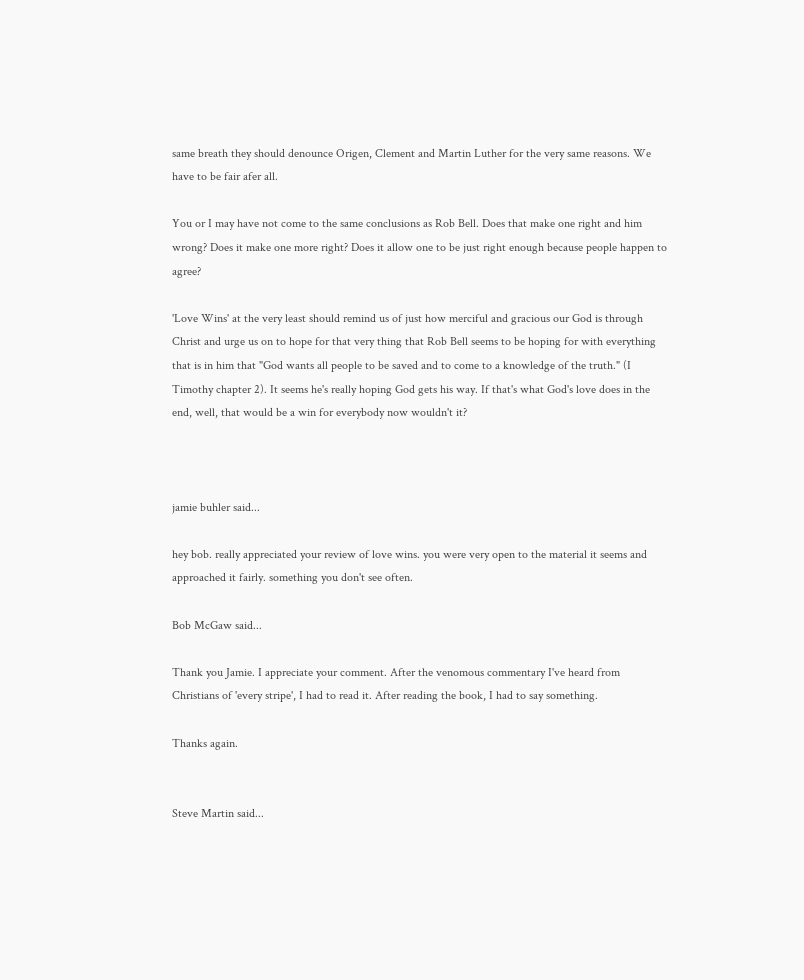same breath they should denounce Origen, Clement and Martin Luther for the very same reasons. We have to be fair afer all.

You or I may have not come to the same conclusions as Rob Bell. Does that make one right and him wrong? Does it make one more right? Does it allow one to be just right enough because people happen to agree?

'Love Wins' at the very least should remind us of just how merciful and gracious our God is through Christ and urge us on to hope for that very thing that Rob Bell seems to be hoping for with everything that is in him that "God wants all people to be saved and to come to a knowledge of the truth." (I Timothy chapter 2). It seems he's really hoping God gets his way. If that's what God's love does in the end, well, that would be a win for everybody now wouldn't it?



jamie buhler said...

hey bob. really appreciated your review of love wins. you were very open to the material it seems and approached it fairly. something you don't see often.

Bob McGaw said...

Thank you Jamie. I appreciate your comment. After the venomous commentary I've heard from Christians of 'every stripe', I had to read it. After reading the book, I had to say something.

Thanks again.


Steve Martin said...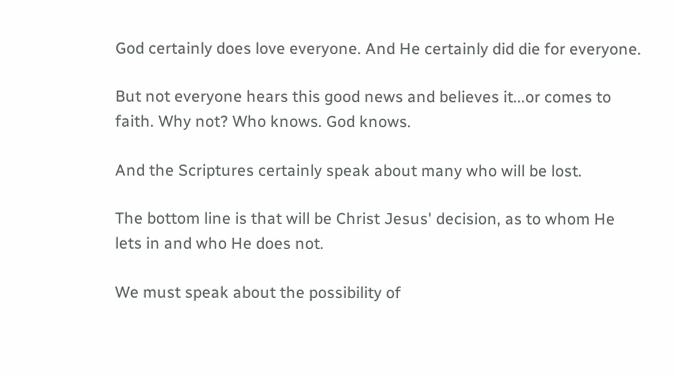God certainly does love everyone. And He certainly did die for everyone.

But not everyone hears this good news and believes it...or comes to faith. Why not? Who knows. God knows.

And the Scriptures certainly speak about many who will be lost.

The bottom line is that will be Christ Jesus' decision, as to whom He lets in and who He does not.

We must speak about the possibility of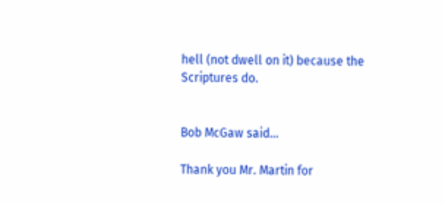hell (not dwell on it) because the Scriptures do.


Bob McGaw said...

Thank you Mr. Martin for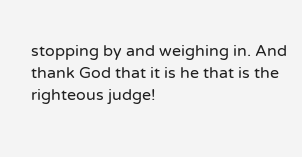stopping by and weighing in. And thank God that it is he that is the righteous judge!